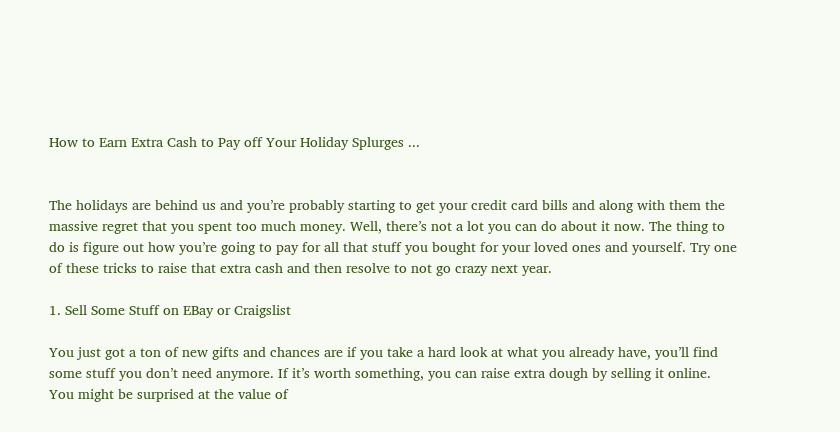How to Earn Extra Cash to Pay off Your Holiday Splurges ...


The holidays are behind us and you’re probably starting to get your credit card bills and along with them the massive regret that you spent too much money. Well, there’s not a lot you can do about it now. The thing to do is figure out how you’re going to pay for all that stuff you bought for your loved ones and yourself. Try one of these tricks to raise that extra cash and then resolve to not go crazy next year.

1. Sell Some Stuff on EBay or Craigslist

You just got a ton of new gifts and chances are if you take a hard look at what you already have, you’ll find some stuff you don’t need anymore. If it’s worth something, you can raise extra dough by selling it online. You might be surprised at the value of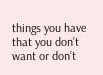things you have that you don’t want or don’t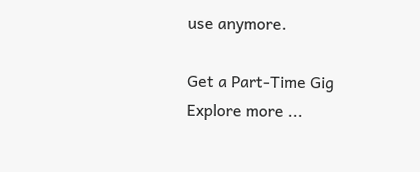use anymore.

Get a Part-Time Gig
Explore more ...